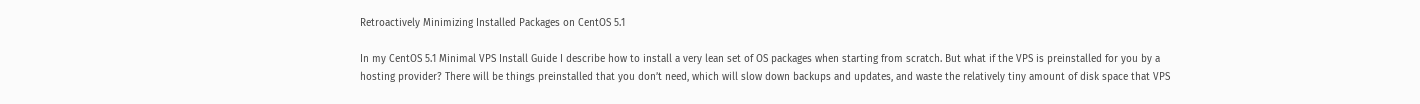Retroactively Minimizing Installed Packages on CentOS 5.1

In my CentOS 5.1 Minimal VPS Install Guide I describe how to install a very lean set of OS packages when starting from scratch. But what if the VPS is preinstalled for you by a hosting provider? There will be things preinstalled that you don’t need, which will slow down backups and updates, and waste the relatively tiny amount of disk space that VPS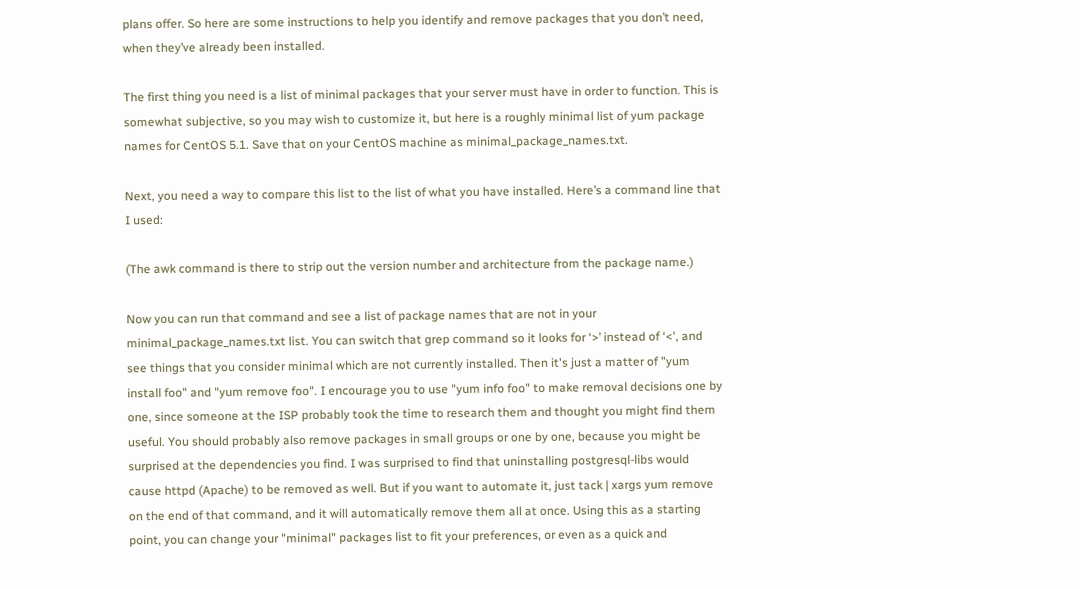plans offer. So here are some instructions to help you identify and remove packages that you don’t need, when they’ve already been installed.

The first thing you need is a list of minimal packages that your server must have in order to function. This is somewhat subjective, so you may wish to customize it, but here is a roughly minimal list of yum package names for CentOS 5.1. Save that on your CentOS machine as minimal_package_names.txt.

Next, you need a way to compare this list to the list of what you have installed. Here’s a command line that I used:

(The awk command is there to strip out the version number and architecture from the package name.)

Now you can run that command and see a list of package names that are not in your minimal_package_names.txt list. You can switch that grep command so it looks for ‘>’ instead of ‘<', and see things that you consider minimal which are not currently installed. Then it's just a matter of "yum install foo" and "yum remove foo". I encourage you to use "yum info foo" to make removal decisions one by one, since someone at the ISP probably took the time to research them and thought you might find them useful. You should probably also remove packages in small groups or one by one, because you might be surprised at the dependencies you find. I was surprised to find that uninstalling postgresql-libs would cause httpd (Apache) to be removed as well. But if you want to automate it, just tack | xargs yum remove on the end of that command, and it will automatically remove them all at once. Using this as a starting point, you can change your "minimal" packages list to fit your preferences, or even as a quick and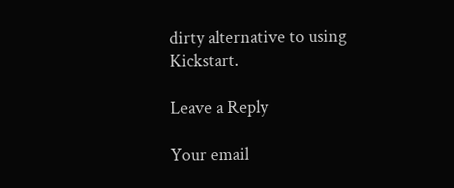dirty alternative to using Kickstart.

Leave a Reply

Your email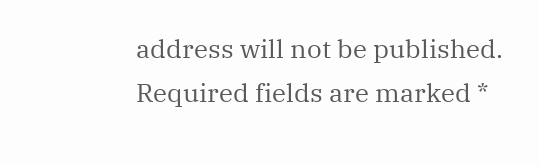address will not be published. Required fields are marked *